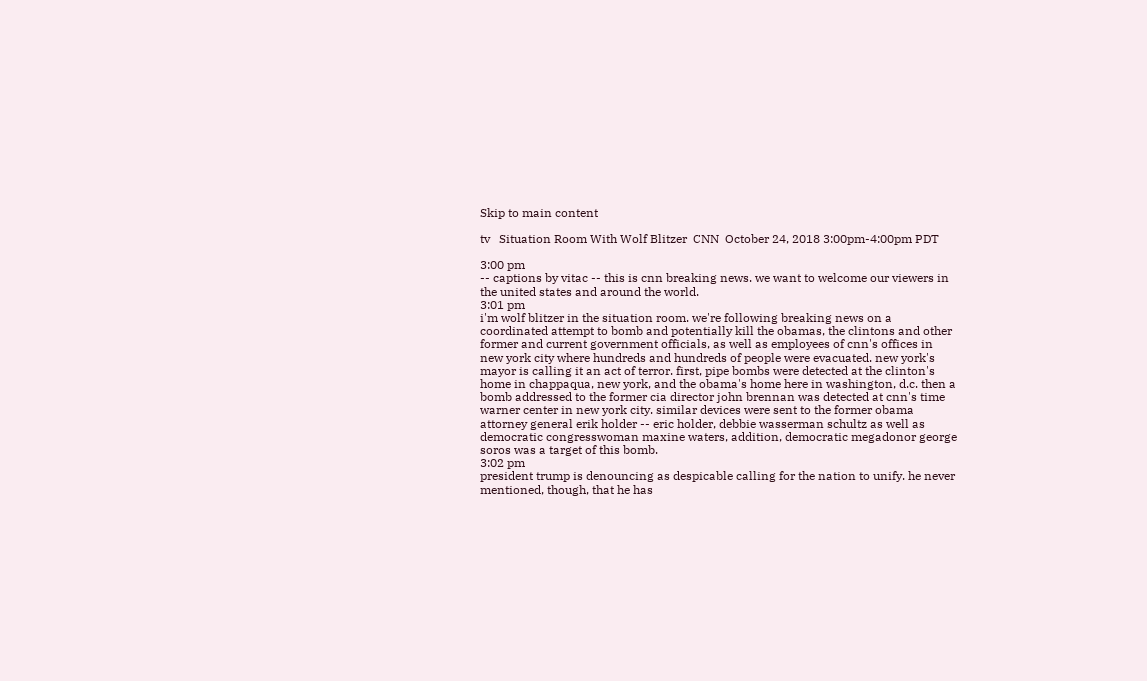Skip to main content

tv   Situation Room With Wolf Blitzer  CNN  October 24, 2018 3:00pm-4:00pm PDT

3:00 pm
-- captions by vitac -- this is cnn breaking news. we want to welcome our viewers in the united states and around the world.
3:01 pm
i'm wolf blitzer in the situation room. we're following breaking news on a coordinated attempt to bomb and potentially kill the obamas, the clintons and other former and current government officials, as well as employees of cnn's offices in new york city where hundreds and hundreds of people were evacuated. new york's mayor is calling it an act of terror. first, pipe bombs were detected at the clinton's home in chappaqua, new york, and the obama's home here in washington, d.c. then a bomb addressed to the former cia director john brennan was detected at cnn's time warner center in new york city. similar devices were sent to the former obama attorney general erik holder -- eric holder, debbie wasserman schultz as well as democratic congresswoman maxine waters, addition, democratic megadonor george soros was a target of this bomb.
3:02 pm
president trump is denouncing as despicable calling for the nation to unify. he never mentioned, though, that he has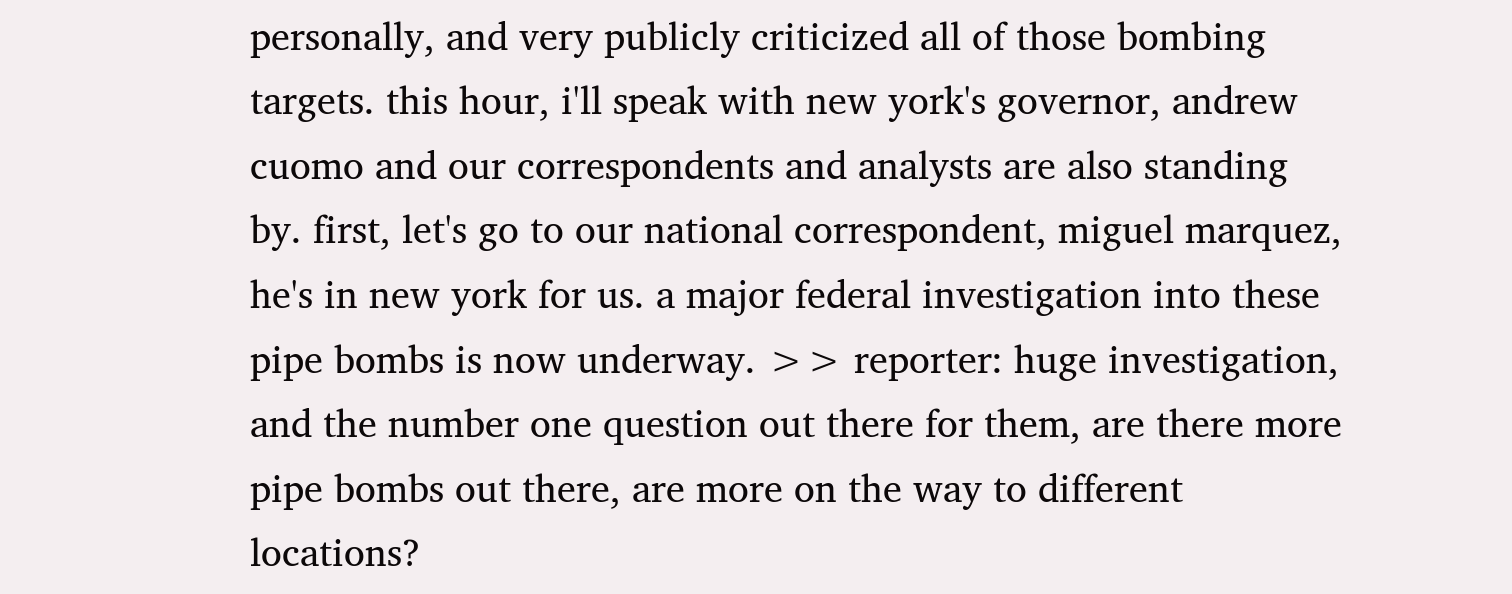personally, and very publicly criticized all of those bombing targets. this hour, i'll speak with new york's governor, andrew cuomo and our correspondents and analysts are also standing by. first, let's go to our national correspondent, miguel marquez, he's in new york for us. a major federal investigation into these pipe bombs is now underway. >> reporter: huge investigation, and the number one question out there for them, are there more pipe bombs out there, are more on the way to different locations?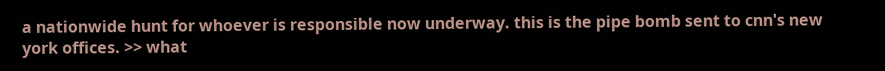a nationwide hunt for whoever is responsible now underway. this is the pipe bomb sent to cnn's new york offices. >> what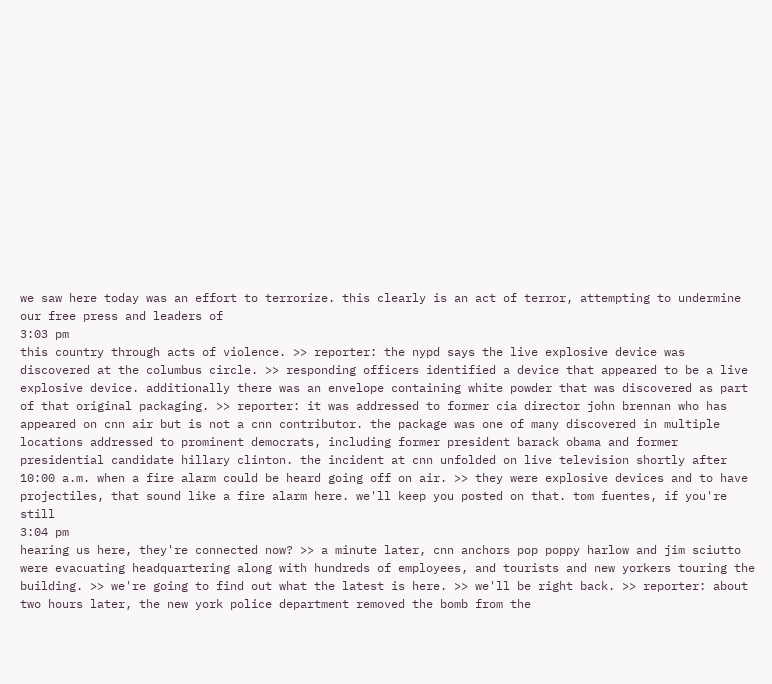we saw here today was an effort to terrorize. this clearly is an act of terror, attempting to undermine our free press and leaders of
3:03 pm
this country through acts of violence. >> reporter: the nypd says the live explosive device was discovered at the columbus circle. >> responding officers identified a device that appeared to be a live explosive device. additionally there was an envelope containing white powder that was discovered as part of that original packaging. >> reporter: it was addressed to former cia director john brennan who has appeared on cnn air but is not a cnn contributor. the package was one of many discovered in multiple locations addressed to prominent democrats, including former president barack obama and former presidential candidate hillary clinton. the incident at cnn unfolded on live television shortly after 10:00 a.m. when a fire alarm could be heard going off on air. >> they were explosive devices and to have projectiles, that sound like a fire alarm here. we'll keep you posted on that. tom fuentes, if you're still
3:04 pm
hearing us here, they're connected now? >> a minute later, cnn anchors pop poppy harlow and jim sciutto were evacuating headquartering along with hundreds of employees, and tourists and new yorkers touring the building. >> we're going to find out what the latest is here. >> we'll be right back. >> reporter: about two hours later, the new york police department removed the bomb from the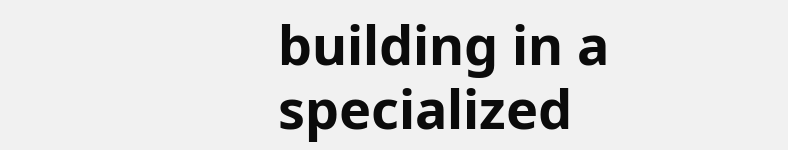building in a specialized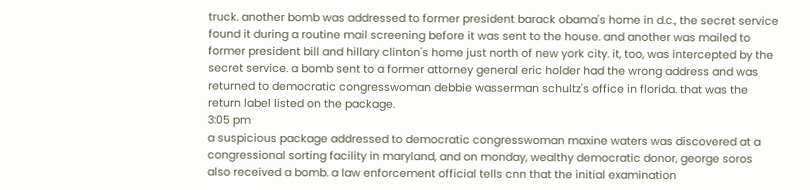truck. another bomb was addressed to former president barack obama's home in d.c., the secret service found it during a routine mail screening before it was sent to the house. and another was mailed to former president bill and hillary clinton's home just north of new york city. it, too, was intercepted by the secret service. a bomb sent to a former attorney general eric holder had the wrong address and was returned to democratic congresswoman debbie wasserman schultz's office in florida. that was the return label listed on the package.
3:05 pm
a suspicious package addressed to democratic congresswoman maxine waters was discovered at a congressional sorting facility in maryland, and on monday, wealthy democratic donor, george soros also received a bomb. a law enforcement official tells cnn that the initial examination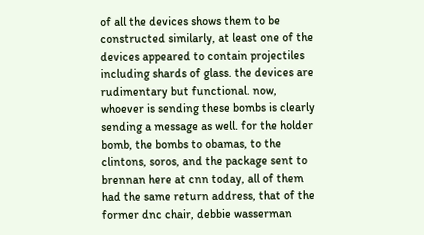of all the devices shows them to be constructed similarly, at least one of the devices appeared to contain projectiles including shards of glass. the devices are rudimentary but functional. now, whoever is sending these bombs is clearly sending a message as well. for the holder bomb, the bombs to obamas, to the clintons, soros, and the package sent to brennan here at cnn today, all of them had the same return address, that of the former dnc chair, debbie wasserman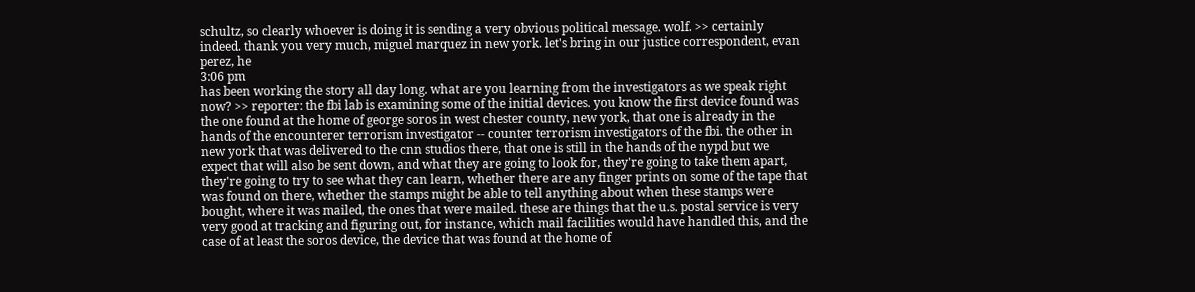schultz, so clearly whoever is doing it is sending a very obvious political message. wolf. >> certainly indeed. thank you very much, miguel marquez in new york. let's bring in our justice correspondent, evan perez, he
3:06 pm
has been working the story all day long. what are you learning from the investigators as we speak right now? >> reporter: the fbi lab is examining some of the initial devices. you know the first device found was the one found at the home of george soros in west chester county, new york, that one is already in the hands of the encounterer terrorism investigator -- counter terrorism investigators of the fbi. the other in new york that was delivered to the cnn studios there, that one is still in the hands of the nypd but we expect that will also be sent down, and what they are going to look for, they're going to take them apart, they're going to try to see what they can learn, whether there are any finger prints on some of the tape that was found on there, whether the stamps might be able to tell anything about when these stamps were bought, where it was mailed, the ones that were mailed. these are things that the u.s. postal service is very very good at tracking and figuring out, for instance, which mail facilities would have handled this, and the case of at least the soros device, the device that was found at the home of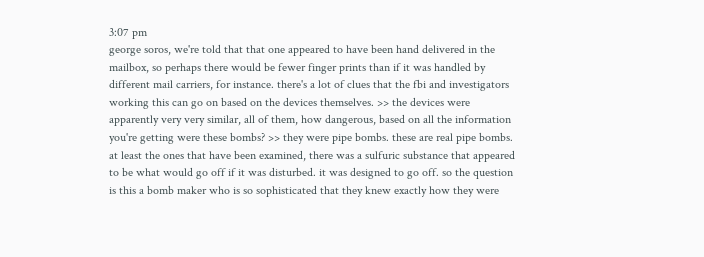3:07 pm
george soros, we're told that that one appeared to have been hand delivered in the mailbox, so perhaps there would be fewer finger prints than if it was handled by different mail carriers, for instance. there's a lot of clues that the fbi and investigators working this can go on based on the devices themselves. >> the devices were apparently very very similar, all of them, how dangerous, based on all the information you're getting were these bombs? >> they were pipe bombs. these are real pipe bombs. at least the ones that have been examined, there was a sulfuric substance that appeared to be what would go off if it was disturbed. it was designed to go off. so the question is this a bomb maker who is so sophisticated that they knew exactly how they were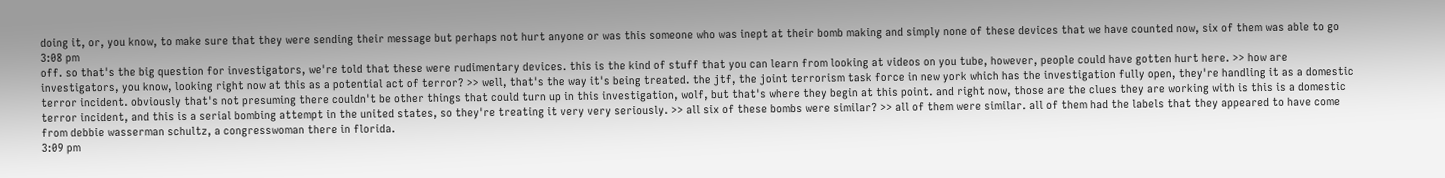doing it, or, you know, to make sure that they were sending their message but perhaps not hurt anyone or was this someone who was inept at their bomb making and simply none of these devices that we have counted now, six of them was able to go
3:08 pm
off. so that's the big question for investigators, we're told that these were rudimentary devices. this is the kind of stuff that you can learn from looking at videos on you tube, however, people could have gotten hurt here. >> how are investigators, you know, looking right now at this as a potential act of terror? >> well, that's the way it's being treated. the jtf, the joint terrorism task force in new york which has the investigation fully open, they're handling it as a domestic terror incident. obviously that's not presuming there couldn't be other things that could turn up in this investigation, wolf, but that's where they begin at this point. and right now, those are the clues they are working with is this is a domestic terror incident, and this is a serial bombing attempt in the united states, so they're treating it very very seriously. >> all six of these bombs were similar? >> all of them were similar. all of them had the labels that they appeared to have come from debbie wasserman schultz, a congresswoman there in florida.
3:09 pm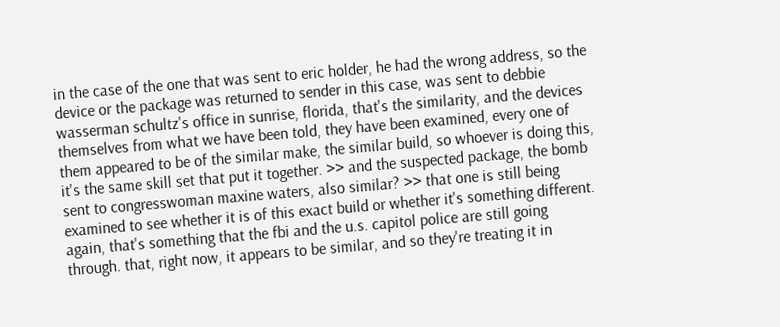in the case of the one that was sent to eric holder, he had the wrong address, so the device or the package was returned to sender in this case, was sent to debbie wasserman schultz's office in sunrise, florida, that's the similarity, and the devices themselves from what we have been told, they have been examined, every one of them appeared to be of the similar make, the similar build, so whoever is doing this, it's the same skill set that put it together. >> and the suspected package, the bomb sent to congresswoman maxine waters, also similar? >> that one is still being examined to see whether it is of this exact build or whether it's something different. again, that's something that the fbi and the u.s. capitol police are still going through. that, right now, it appears to be similar, and so they're treating it in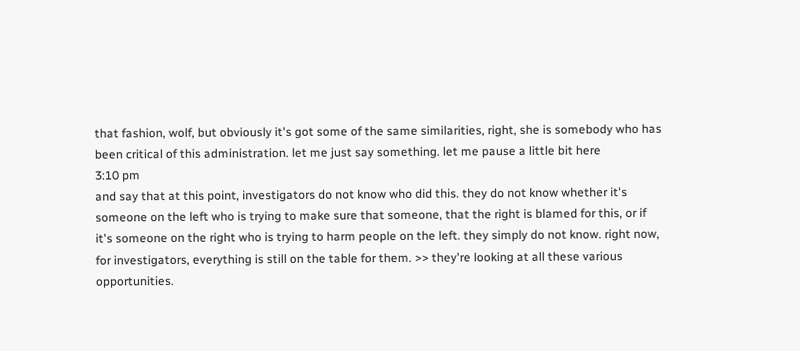that fashion, wolf, but obviously it's got some of the same similarities, right, she is somebody who has been critical of this administration. let me just say something. let me pause a little bit here
3:10 pm
and say that at this point, investigators do not know who did this. they do not know whether it's someone on the left who is trying to make sure that someone, that the right is blamed for this, or if it's someone on the right who is trying to harm people on the left. they simply do not know. right now, for investigators, everything is still on the table for them. >> they're looking at all these various opportunities.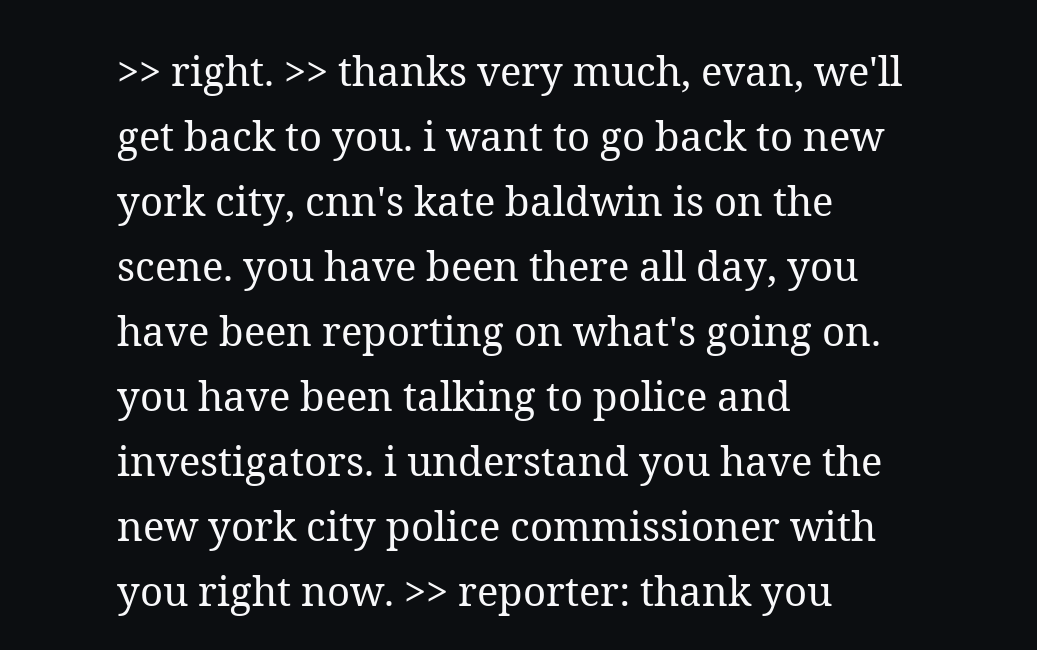>> right. >> thanks very much, evan, we'll get back to you. i want to go back to new york city, cnn's kate baldwin is on the scene. you have been there all day, you have been reporting on what's going on. you have been talking to police and investigators. i understand you have the new york city police commissioner with you right now. >> reporter: thank you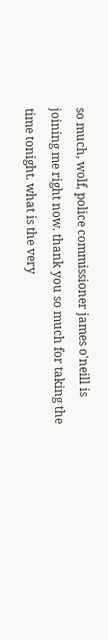so much, wolf, police commissioner james o'neill is joining me right now. thank you so much for taking the time tonight. what is the very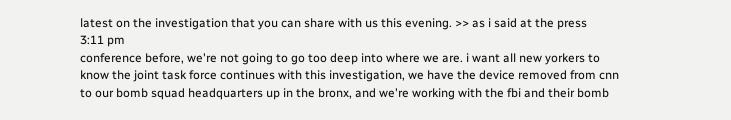latest on the investigation that you can share with us this evening. >> as i said at the press
3:11 pm
conference before, we're not going to go too deep into where we are. i want all new yorkers to know the joint task force continues with this investigation, we have the device removed from cnn to our bomb squad headquarters up in the bronx, and we're working with the fbi and their bomb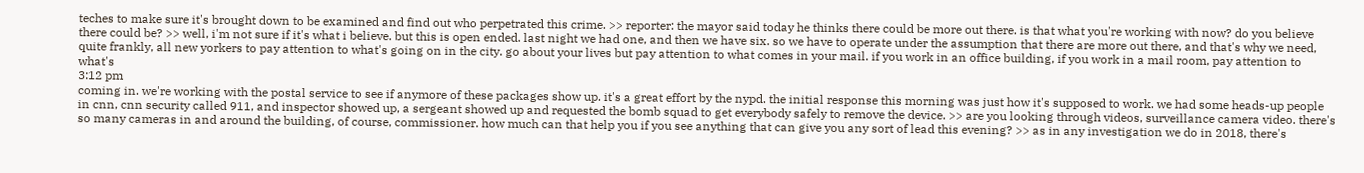teches to make sure it's brought down to be examined and find out who perpetrated this crime. >> reporter: the mayor said today he thinks there could be more out there. is that what you're working with now? do you believe there could be? >> well, i'm not sure if it's what i believe. but this is open ended. last night we had one, and then we have six. so we have to operate under the assumption that there are more out there, and that's why we need, quite frankly, all new yorkers to pay attention to what's going on in the city. go about your lives but pay attention to what comes in your mail. if you work in an office building, if you work in a mail room, pay attention to what's
3:12 pm
coming in. we're working with the postal service to see if anymore of these packages show up. it's a great effort by the nypd. the initial response this morning was just how it's supposed to work. we had some heads-up people in cnn, cnn security called 911, and inspector showed up, a sergeant showed up and requested the bomb squad to get everybody safely to remove the device. >> are you looking through videos, surveillance camera video. there's so many cameras in and around the building, of course, commissioner. how much can that help you if you see anything that can give you any sort of lead this evening? >> as in any investigation we do in 2018, there's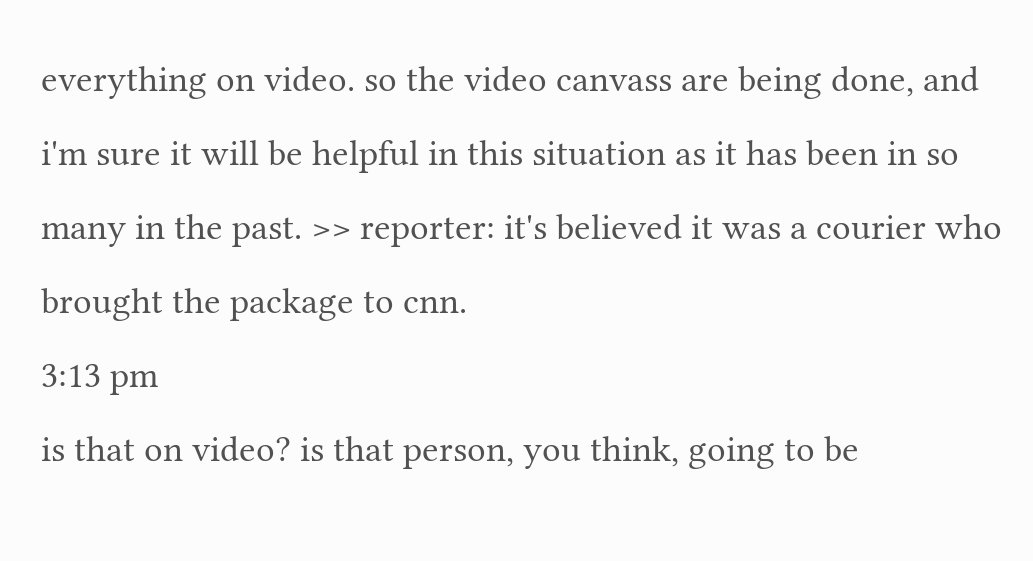everything on video. so the video canvass are being done, and i'm sure it will be helpful in this situation as it has been in so many in the past. >> reporter: it's believed it was a courier who brought the package to cnn.
3:13 pm
is that on video? is that person, you think, going to be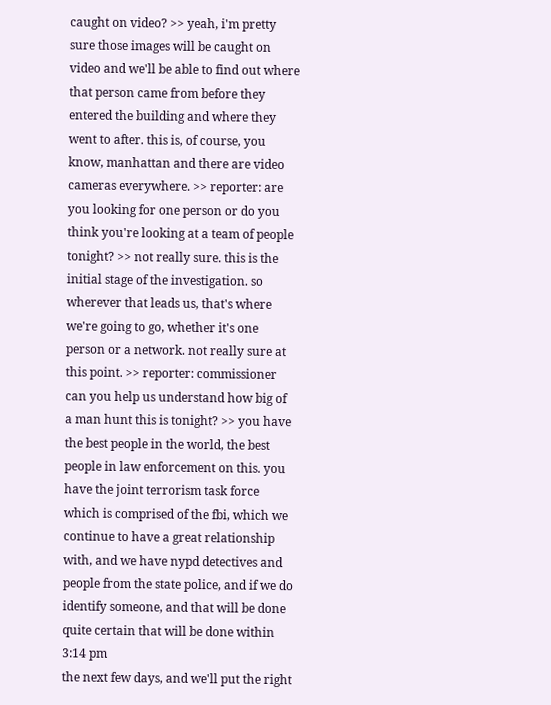caught on video? >> yeah, i'm pretty sure those images will be caught on video and we'll be able to find out where that person came from before they entered the building and where they went to after. this is, of course, you know, manhattan and there are video cameras everywhere. >> reporter: are you looking for one person or do you think you're looking at a team of people tonight? >> not really sure. this is the initial stage of the investigation. so wherever that leads us, that's where we're going to go, whether it's one person or a network. not really sure at this point. >> reporter: commissioner can you help us understand how big of a man hunt this is tonight? >> you have the best people in the world, the best people in law enforcement on this. you have the joint terrorism task force which is comprised of the fbi, which we continue to have a great relationship with, and we have nypd detectives and people from the state police, and if we do identify someone, and that will be done quite certain that will be done within
3:14 pm
the next few days, and we'll put the right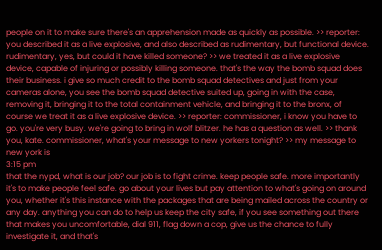people on it to make sure there's an apprehension made as quickly as possible. >> reporter: you described it as a live explosive, and also described as rudimentary, but functional device. rudimentary, yes, but could it have killed someone? >> we treated it as a live explosive device, capable of injuring or possibly killing someone. that's the way the bomb squad does their business. i give so much credit to the bomb squad detectives and just from your cameras alone, you see the bomb squad detective suited up, going in with the case, removing it, bringing it to the total containment vehicle, and bringing it to the bronx, of course we treat it as a live explosive device. >> reporter: commissioner, i know you have to go. you're very busy. we're going to bring in wolf blitzer. he has a question as well. >> thank you, kate. commissioner, what's your message to new yorkers tonight? >> my message to new york is
3:15 pm
that the nypd, what is our job? our job is to fight crime. keep people safe. more importantly it's to make people feel safe. go about your lives but pay attention to what's going on around you, whether it's this instance with the packages that are being mailed across the country or any day. anything you can do to help us keep the city safe, if you see something out there that makes you uncomfortable, dial 911, flag down a cop, give us the chance to fully investigate it, and that's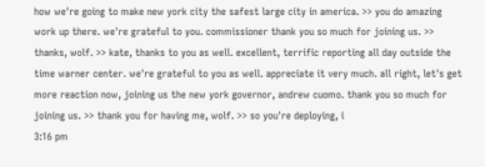how we're going to make new york city the safest large city in america. >> you do amazing work up there. we're grateful to you. commissioner thank you so much for joining us. >> thanks, wolf. >> kate, thanks to you as well. excellent, terrific reporting all day outside the time warner center. we're grateful to you as well. appreciate it very much. all right, let's get more reaction now, joining us the new york governor, andrew cuomo. thank you so much for joining us. >> thank you for having me, wolf. >> so you're deploying, i
3:16 pm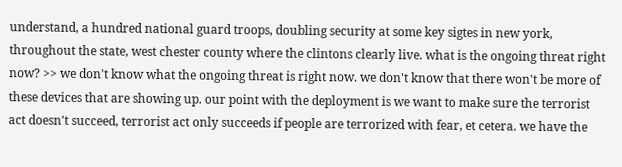understand, a hundred national guard troops, doubling security at some key sigtes in new york, throughout the state, west chester county where the clintons clearly live. what is the ongoing threat right now? >> we don't know what the ongoing threat is right now. we don't know that there won't be more of these devices that are showing up. our point with the deployment is we want to make sure the terrorist act doesn't succeed, terrorist act only succeeds if people are terrorized with fear, et cetera. we have the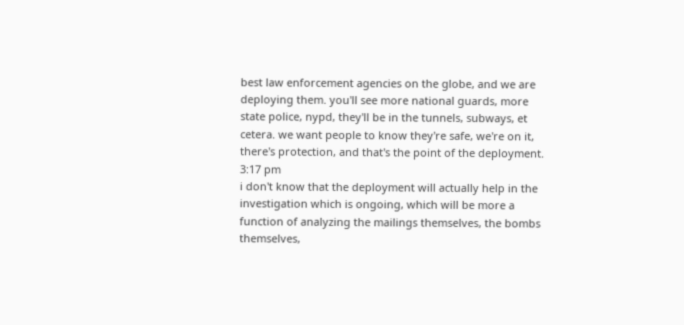best law enforcement agencies on the globe, and we are deploying them. you'll see more national guards, more state police, nypd, they'll be in the tunnels, subways, et cetera. we want people to know they're safe, we're on it, there's protection, and that's the point of the deployment.
3:17 pm
i don't know that the deployment will actually help in the investigation which is ongoing, which will be more a function of analyzing the mailings themselves, the bombs themselves,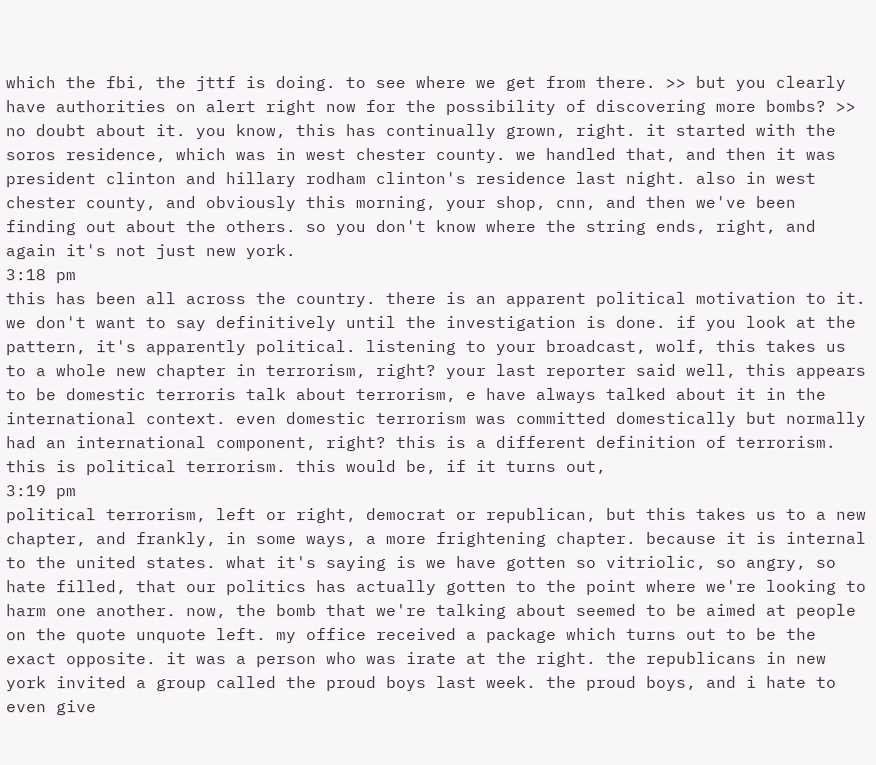which the fbi, the jttf is doing. to see where we get from there. >> but you clearly have authorities on alert right now for the possibility of discovering more bombs? >> no doubt about it. you know, this has continually grown, right. it started with the soros residence, which was in west chester county. we handled that, and then it was president clinton and hillary rodham clinton's residence last night. also in west chester county, and obviously this morning, your shop, cnn, and then we've been finding out about the others. so you don't know where the string ends, right, and again it's not just new york.
3:18 pm
this has been all across the country. there is an apparent political motivation to it. we don't want to say definitively until the investigation is done. if you look at the pattern, it's apparently political. listening to your broadcast, wolf, this takes us to a whole new chapter in terrorism, right? your last reporter said well, this appears to be domestic terroris talk about terrorism, e have always talked about it in the international context. even domestic terrorism was committed domestically but normally had an international component, right? this is a different definition of terrorism. this is political terrorism. this would be, if it turns out,
3:19 pm
political terrorism, left or right, democrat or republican, but this takes us to a new chapter, and frankly, in some ways, a more frightening chapter. because it is internal to the united states. what it's saying is we have gotten so vitriolic, so angry, so hate filled, that our politics has actually gotten to the point where we're looking to harm one another. now, the bomb that we're talking about seemed to be aimed at people on the quote unquote left. my office received a package which turns out to be the exact opposite. it was a person who was irate at the right. the republicans in new york invited a group called the proud boys last week. the proud boys, and i hate to even give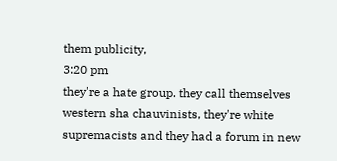them publicity,
3:20 pm
they're a hate group. they call themselves western sha chauvinists, they're white supremacists and they had a forum in new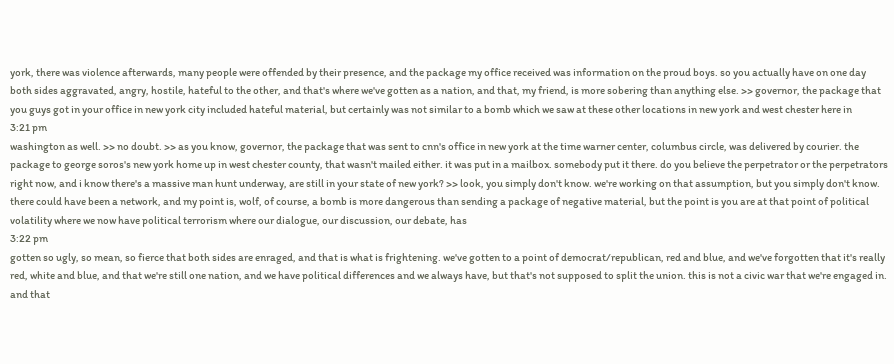york, there was violence afterwards, many people were offended by their presence, and the package my office received was information on the proud boys. so you actually have on one day both sides aggravated, angry, hostile, hateful to the other, and that's where we've gotten as a nation, and that, my friend, is more sobering than anything else. >> governor, the package that you guys got in your office in new york city included hateful material, but certainly was not similar to a bomb which we saw at these other locations in new york and west chester here in
3:21 pm
washington as well. >> no doubt. >> as you know, governor, the package that was sent to cnn's office in new york at the time warner center, columbus circle, was delivered by courier. the package to george soros's new york home up in west chester county, that wasn't mailed either. it was put in a mailbox. somebody put it there. do you believe the perpetrator or the perpetrators right now, and i know there's a massive man hunt underway, are still in your state of new york? >> look, you simply don't know. we're working on that assumption, but you simply don't know. there could have been a network, and my point is, wolf, of course, a bomb is more dangerous than sending a package of negative material, but the point is you are at that point of political volatility where we now have political terrorism where our dialogue, our discussion, our debate, has
3:22 pm
gotten so ugly, so mean, so fierce that both sides are enraged, and that is what is frightening. we've gotten to a point of democrat/republican, red and blue, and we've forgotten that it's really red, white and blue, and that we're still one nation, and we have political differences and we always have, but that's not supposed to split the union. this is not a civic war that we're engaged in. and that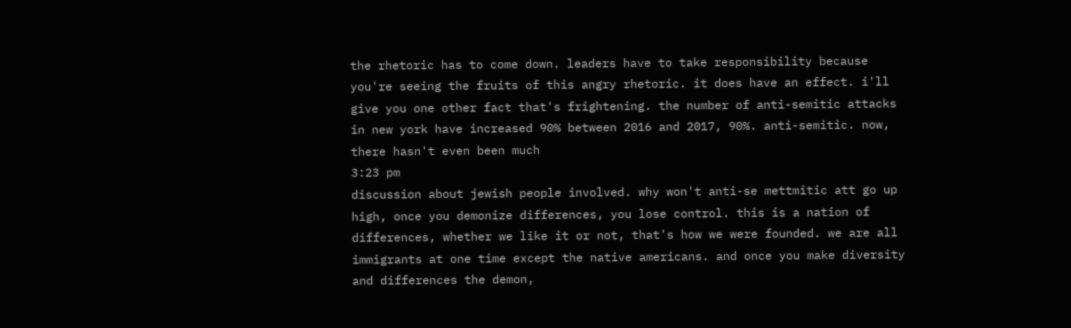the rhetoric has to come down. leaders have to take responsibility because you're seeing the fruits of this angry rhetoric. it does have an effect. i'll give you one other fact that's frightening. the number of anti-semitic attacks in new york have increased 90% between 2016 and 2017, 90%. anti-semitic. now, there hasn't even been much
3:23 pm
discussion about jewish people involved. why won't anti-se mettmitic att go up high, once you demonize differences, you lose control. this is a nation of differences, whether we like it or not, that's how we were founded. we are all immigrants at one time except the native americans. and once you make diversity and differences the demon,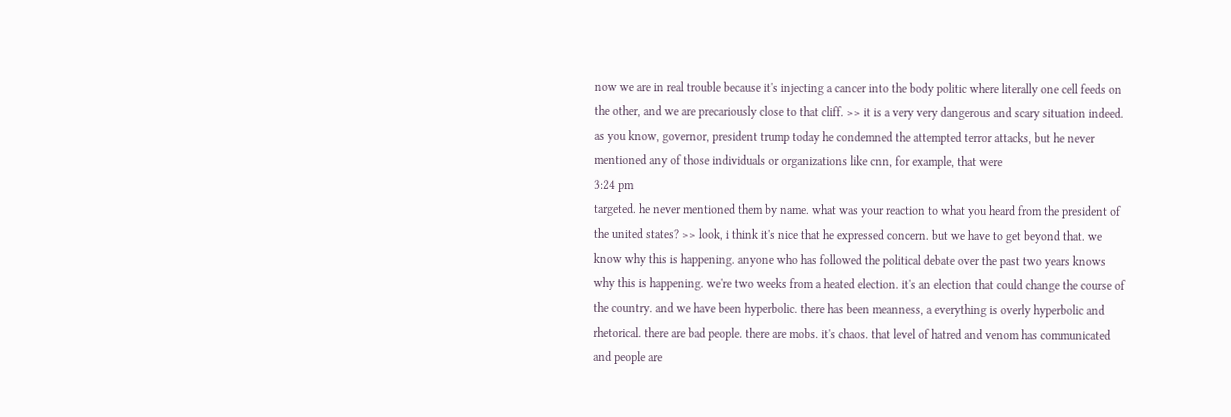now we are in real trouble because it's injecting a cancer into the body politic where literally one cell feeds on the other, and we are precariously close to that cliff. >> it is a very very dangerous and scary situation indeed. as you know, governor, president trump today he condemned the attempted terror attacks, but he never mentioned any of those individuals or organizations like cnn, for example, that were
3:24 pm
targeted. he never mentioned them by name. what was your reaction to what you heard from the president of the united states? >> look, i think it's nice that he expressed concern. but we have to get beyond that. we know why this is happening. anyone who has followed the political debate over the past two years knows why this is happening. we're two weeks from a heated election. it's an election that could change the course of the country. and we have been hyperbolic. there has been meanness, a everything is overly hyperbolic and rhetorical. there are bad people. there are mobs. it's chaos. that level of hatred and venom has communicated and people are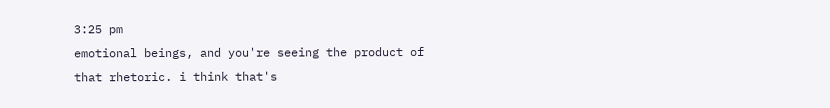3:25 pm
emotional beings, and you're seeing the product of that rhetoric. i think that's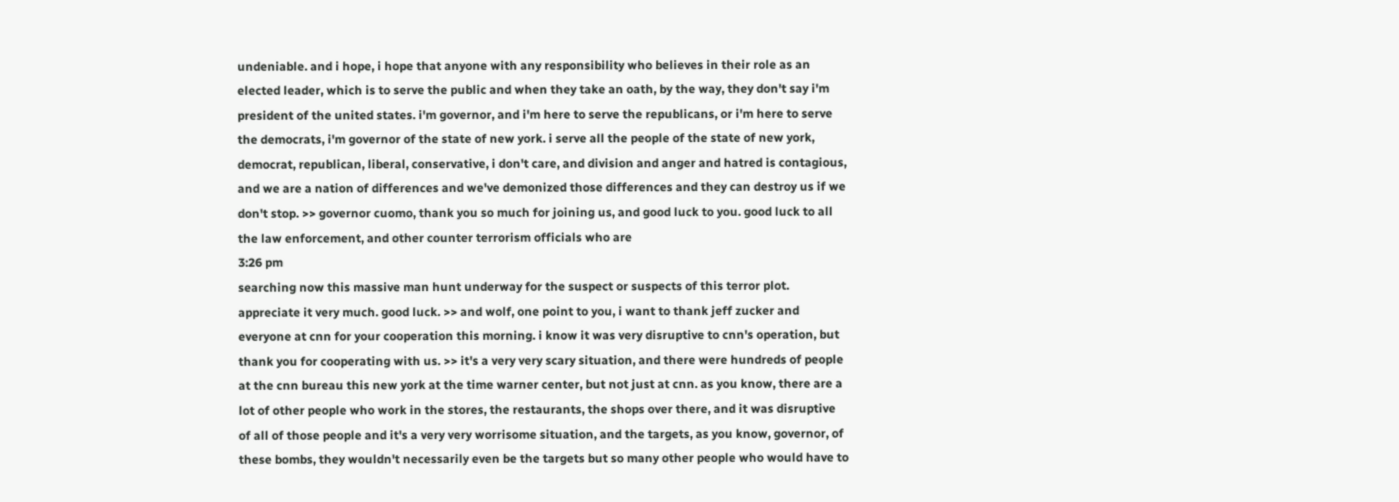undeniable. and i hope, i hope that anyone with any responsibility who believes in their role as an elected leader, which is to serve the public and when they take an oath, by the way, they don't say i'm president of the united states. i'm governor, and i'm here to serve the republicans, or i'm here to serve the democrats, i'm governor of the state of new york. i serve all the people of the state of new york, democrat, republican, liberal, conservative, i don't care, and division and anger and hatred is contagious, and we are a nation of differences and we've demonized those differences and they can destroy us if we don't stop. >> governor cuomo, thank you so much for joining us, and good luck to you. good luck to all the law enforcement, and other counter terrorism officials who are
3:26 pm
searching now this massive man hunt underway for the suspect or suspects of this terror plot. appreciate it very much. good luck. >> and wolf, one point to you, i want to thank jeff zucker and everyone at cnn for your cooperation this morning. i know it was very disruptive to cnn's operation, but thank you for cooperating with us. >> it's a very very scary situation, and there were hundreds of people at the cnn bureau this new york at the time warner center, but not just at cnn. as you know, there are a lot of other people who work in the stores, the restaurants, the shops over there, and it was disruptive of all of those people and it's a very very worrisome situation, and the targets, as you know, governor, of these bombs, they wouldn't necessarily even be the targets but so many other people who would have to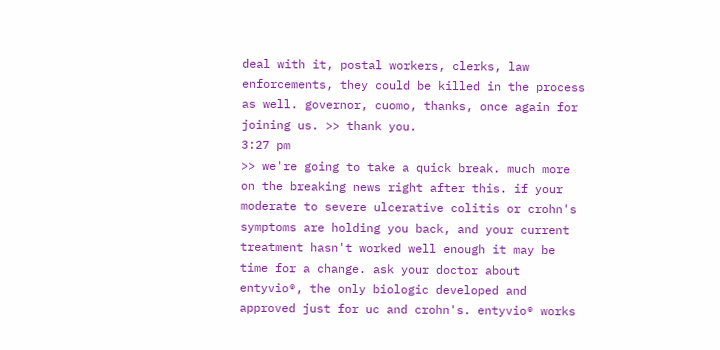deal with it, postal workers, clerks, law enforcements, they could be killed in the process as well. governor, cuomo, thanks, once again for joining us. >> thank you.
3:27 pm
>> we're going to take a quick break. much more on the breaking news right after this. if your moderate to severe ulcerative colitis or crohn's symptoms are holding you back, and your current treatment hasn't worked well enough it may be time for a change. ask your doctor about entyvio®, the only biologic developed and approved just for uc and crohn's. entyvio® works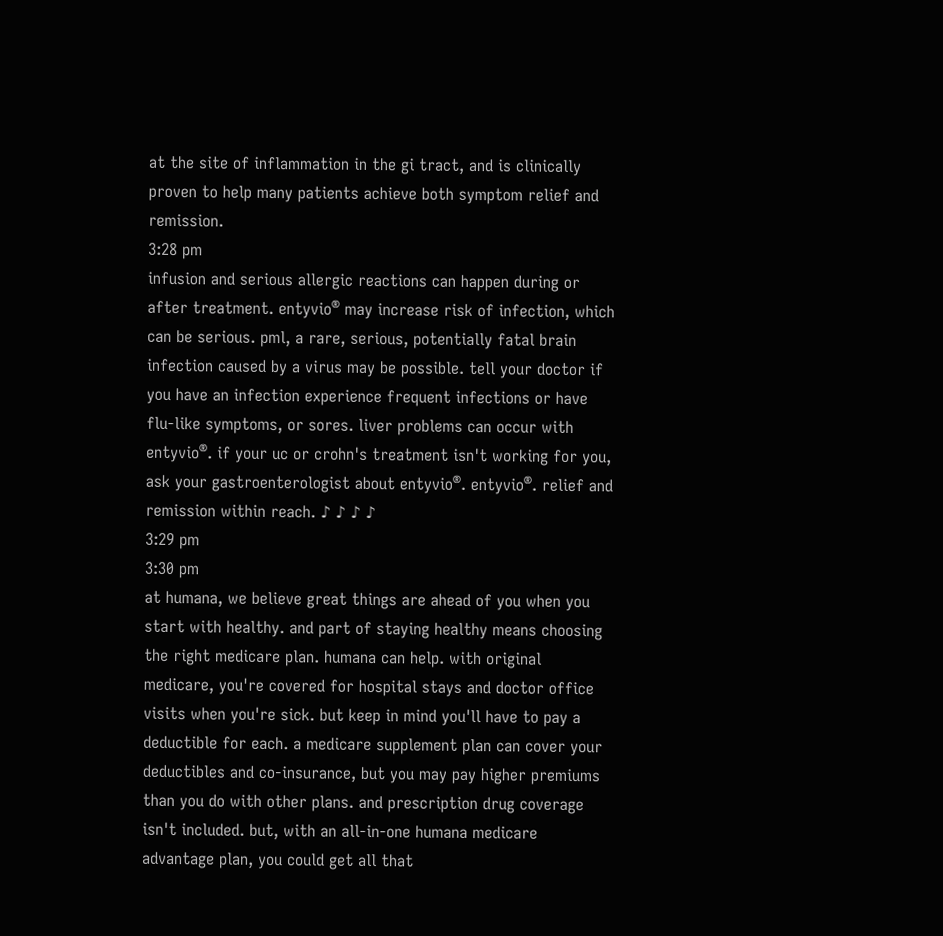at the site of inflammation in the gi tract, and is clinically proven to help many patients achieve both symptom relief and remission.
3:28 pm
infusion and serious allergic reactions can happen during or after treatment. entyvio® may increase risk of infection, which can be serious. pml, a rare, serious, potentially fatal brain infection caused by a virus may be possible. tell your doctor if you have an infection experience frequent infections or have flu-like symptoms, or sores. liver problems can occur with entyvio®. if your uc or crohn's treatment isn't working for you, ask your gastroenterologist about entyvio®. entyvio®. relief and remission within reach. ♪ ♪ ♪ ♪
3:29 pm
3:30 pm
at humana, we believe great things are ahead of you when you start with healthy. and part of staying healthy means choosing the right medicare plan. humana can help. with original medicare, you're covered for hospital stays and doctor office visits when you're sick. but keep in mind you'll have to pay a deductible for each. a medicare supplement plan can cover your deductibles and co-insurance, but you may pay higher premiums than you do with other plans. and prescription drug coverage isn't included. but, with an all-in-one humana medicare advantage plan, you could get all that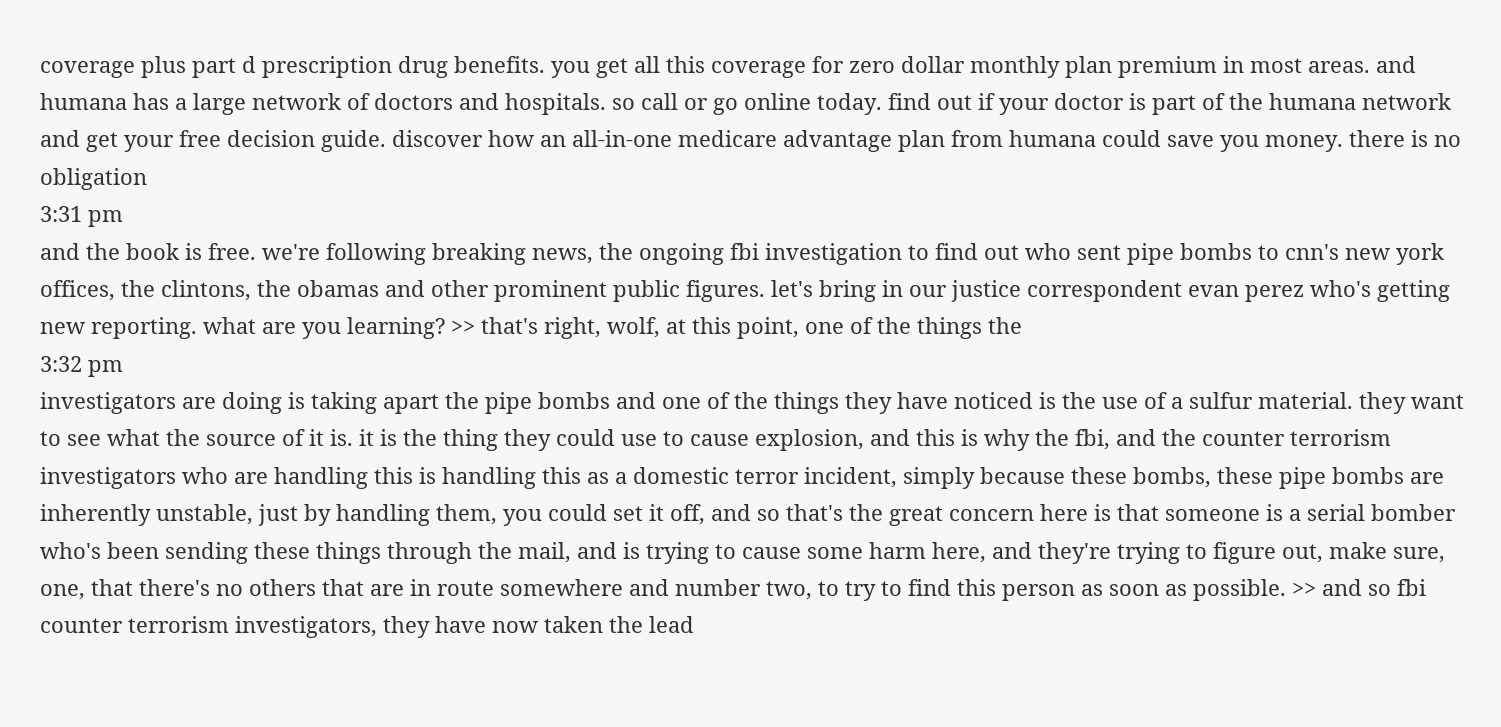coverage plus part d prescription drug benefits. you get all this coverage for zero dollar monthly plan premium in most areas. and humana has a large network of doctors and hospitals. so call or go online today. find out if your doctor is part of the humana network and get your free decision guide. discover how an all-in-one medicare advantage plan from humana could save you money. there is no obligation
3:31 pm
and the book is free. we're following breaking news, the ongoing fbi investigation to find out who sent pipe bombs to cnn's new york offices, the clintons, the obamas and other prominent public figures. let's bring in our justice correspondent evan perez who's getting new reporting. what are you learning? >> that's right, wolf, at this point, one of the things the
3:32 pm
investigators are doing is taking apart the pipe bombs and one of the things they have noticed is the use of a sulfur material. they want to see what the source of it is. it is the thing they could use to cause explosion, and this is why the fbi, and the counter terrorism investigators who are handling this is handling this as a domestic terror incident, simply because these bombs, these pipe bombs are inherently unstable, just by handling them, you could set it off, and so that's the great concern here is that someone is a serial bomber who's been sending these things through the mail, and is trying to cause some harm here, and they're trying to figure out, make sure, one, that there's no others that are in route somewhere and number two, to try to find this person as soon as possible. >> and so fbi counter terrorism investigators, they have now taken the lead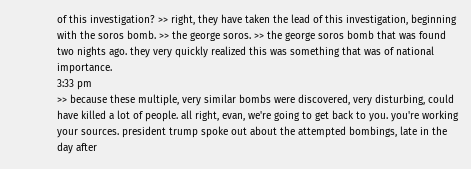of this investigation? >> right, they have taken the lead of this investigation, beginning with the soros bomb. >> the george soros. >> the george soros bomb that was found two nights ago. they very quickly realized this was something that was of national importance.
3:33 pm
>> because these multiple, very similar bombs were discovered, very disturbing, could have killed a lot of people. all right, evan, we're going to get back to you. you're working your sources. president trump spoke out about the attempted bombings, late in the day after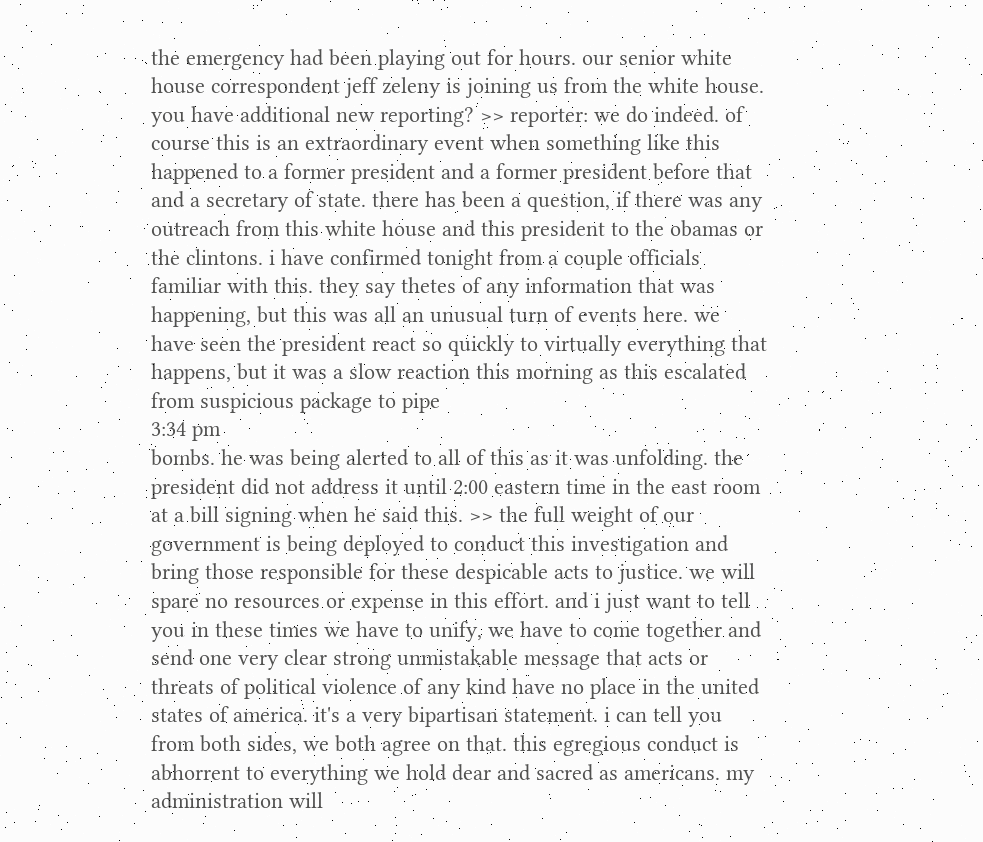the emergency had been playing out for hours. our senior white house correspondent jeff zeleny is joining us from the white house. you have additional new reporting? >> reporter: we do indeed. of course this is an extraordinary event when something like this happened to a former president and a former president before that and a secretary of state. there has been a question, if there was any outreach from this white house and this president to the obamas or the clintons. i have confirmed tonight from a couple officials familiar with this. they say thetes of any information that was happening, but this was all an unusual turn of events here. we have seen the president react so quickly to virtually everything that happens, but it was a slow reaction this morning as this escalated from suspicious package to pipe
3:34 pm
bombs. he was being alerted to all of this as it was unfolding. the president did not address it until 2:00 eastern time in the east room at a bill signing when he said this. >> the full weight of our government is being deployed to conduct this investigation and bring those responsible for these despicable acts to justice. we will spare no resources or expense in this effort. and i just want to tell you in these times we have to unify, we have to come together and send one very clear strong unmistakable message that acts or threats of political violence of any kind have no place in the united states of america. it's a very bipartisan statement. i can tell you from both sides, we both agree on that. this egregious conduct is abhorrent to everything we hold dear and sacred as americans. my administration will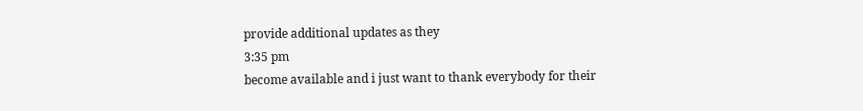provide additional updates as they
3:35 pm
become available and i just want to thank everybody for their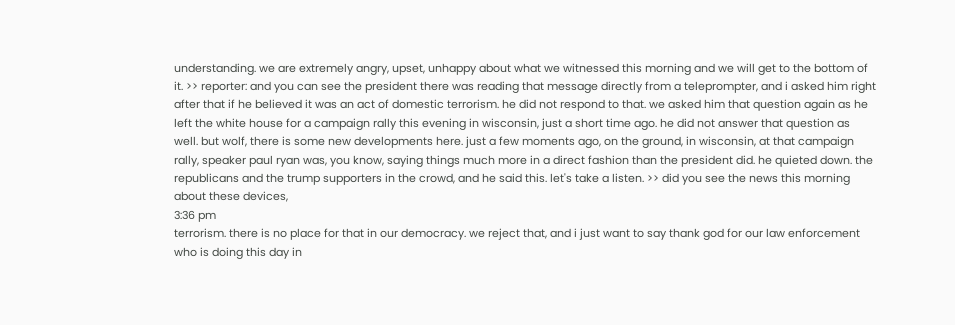understanding. we are extremely angry, upset, unhappy about what we witnessed this morning and we will get to the bottom of it. >> reporter: and you can see the president there was reading that message directly from a teleprompter, and i asked him right after that if he believed it was an act of domestic terrorism. he did not respond to that. we asked him that question again as he left the white house for a campaign rally this evening in wisconsin, just a short time ago. he did not answer that question as well. but wolf, there is some new developments here. just a few moments ago, on the ground, in wisconsin, at that campaign rally, speaker paul ryan was, you know, saying things much more in a direct fashion than the president did. he quieted down. the republicans and the trump supporters in the crowd, and he said this. let's take a listen. >> did you see the news this morning about these devices,
3:36 pm
terrorism. there is no place for that in our democracy. we reject that, and i just want to say thank god for our law enforcement who is doing this day in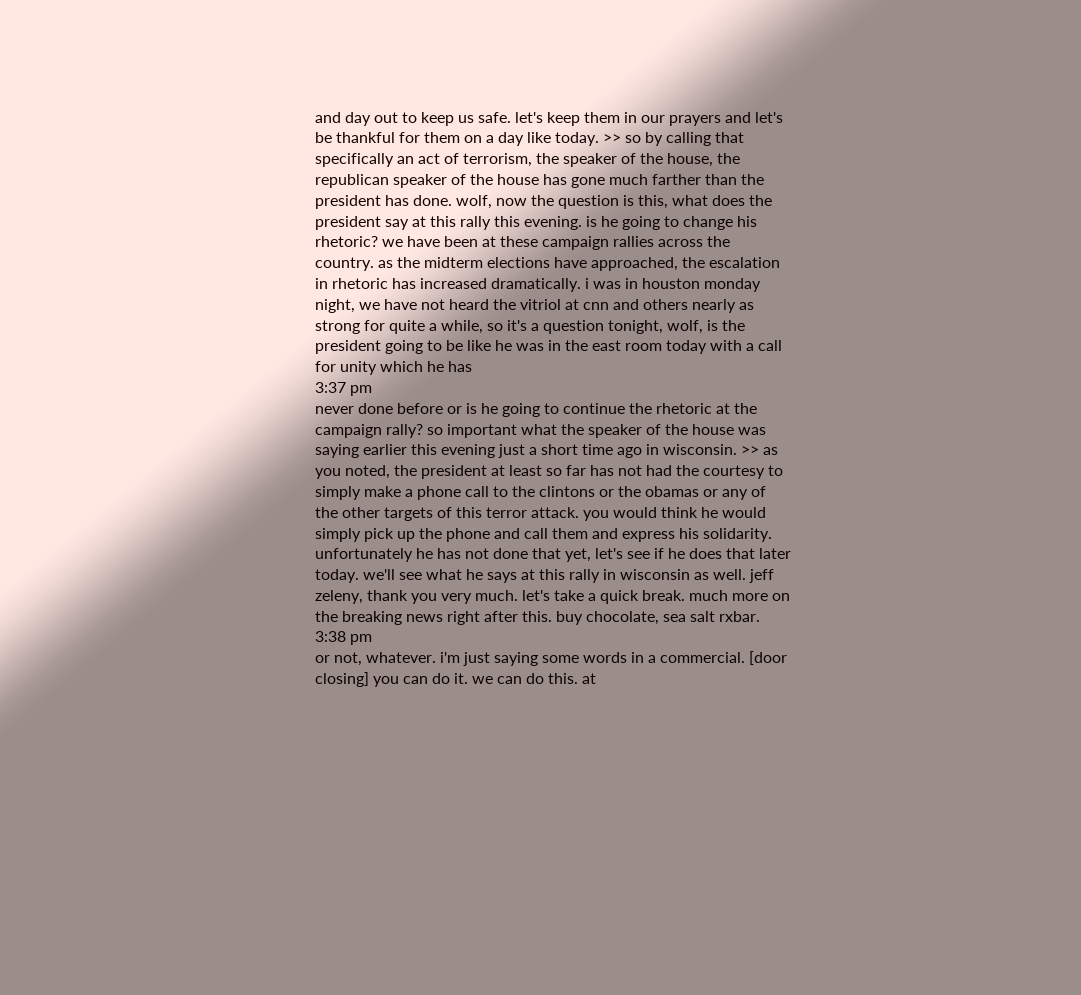and day out to keep us safe. let's keep them in our prayers and let's be thankful for them on a day like today. >> so by calling that specifically an act of terrorism, the speaker of the house, the republican speaker of the house has gone much farther than the president has done. wolf, now the question is this, what does the president say at this rally this evening. is he going to change his rhetoric? we have been at these campaign rallies across the country. as the midterm elections have approached, the escalation in rhetoric has increased dramatically. i was in houston monday night, we have not heard the vitriol at cnn and others nearly as strong for quite a while, so it's a question tonight, wolf, is the president going to be like he was in the east room today with a call for unity which he has
3:37 pm
never done before or is he going to continue the rhetoric at the campaign rally? so important what the speaker of the house was saying earlier this evening just a short time ago in wisconsin. >> as you noted, the president at least so far has not had the courtesy to simply make a phone call to the clintons or the obamas or any of the other targets of this terror attack. you would think he would simply pick up the phone and call them and express his solidarity. unfortunately he has not done that yet, let's see if he does that later today. we'll see what he says at this rally in wisconsin as well. jeff zeleny, thank you very much. let's take a quick break. much more on the breaking news right after this. buy chocolate, sea salt rxbar.
3:38 pm
or not, whatever. i'm just saying some words in a commercial. [door closing] you can do it. we can do this. at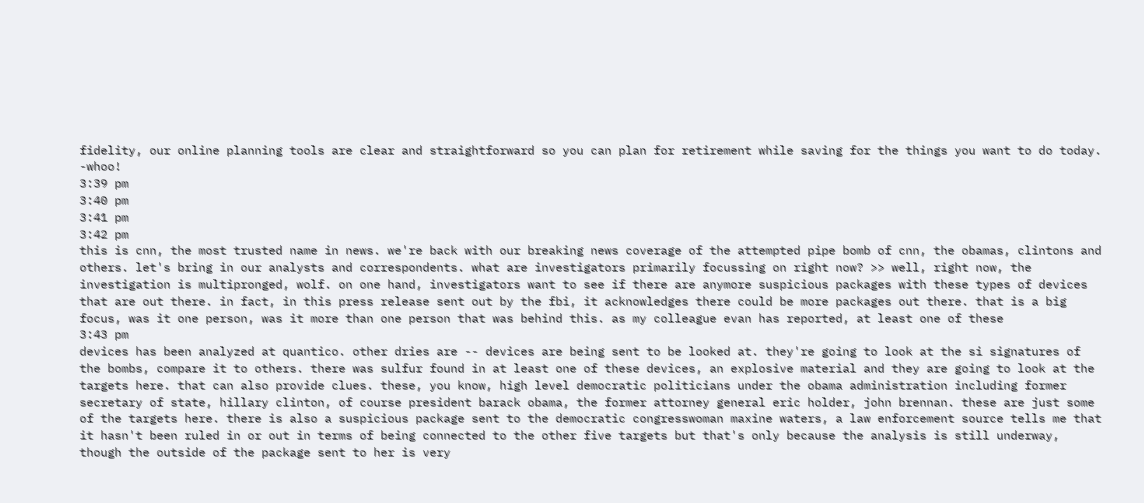fidelity, our online planning tools are clear and straightforward so you can plan for retirement while saving for the things you want to do today. -whoo!
3:39 pm
3:40 pm
3:41 pm
3:42 pm
this is cnn, the most trusted name in news. we're back with our breaking news coverage of the attempted pipe bomb of cnn, the obamas, clintons and others. let's bring in our analysts and correspondents. what are investigators primarily focussing on right now? >> well, right now, the investigation is multipronged, wolf. on one hand, investigators want to see if there are anymore suspicious packages with these types of devices that are out there. in fact, in this press release sent out by the fbi, it acknowledges there could be more packages out there. that is a big focus, was it one person, was it more than one person that was behind this. as my colleague evan has reported, at least one of these
3:43 pm
devices has been analyzed at quantico. other dries are -- devices are being sent to be looked at. they're going to look at the si signatures of the bombs, compare it to others. there was sulfur found in at least one of these devices, an explosive material and they are going to look at the targets here. that can also provide clues. these, you know, high level democratic politicians under the obama administration including former secretary of state, hillary clinton, of course president barack obama, the former attorney general eric holder, john brennan. these are just some of the targets here. there is also a suspicious package sent to the democratic congresswoman maxine waters, a law enforcement source tells me that it hasn't been ruled in or out in terms of being connected to the other five targets but that's only because the analysis is still underway, though the outside of the package sent to her is very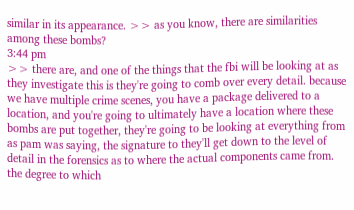similar in its appearance. >> as you know, there are similarities among these bombs?
3:44 pm
>> there are, and one of the things that the fbi will be looking at as they investigate this is they're going to comb over every detail. because we have multiple crime scenes, you have a package delivered to a location, and you're going to ultimately have a location where these bombs are put together, they're going to be looking at everything from as pam was saying, the signature to they'll get down to the level of detail in the forensics as to where the actual components came from. the degree to which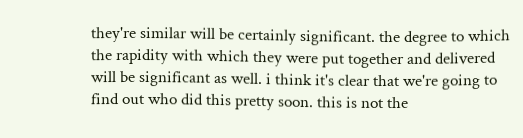they're similar will be certainly significant. the degree to which the rapidity with which they were put together and delivered will be significant as well. i think it's clear that we're going to find out who did this pretty soon. this is not the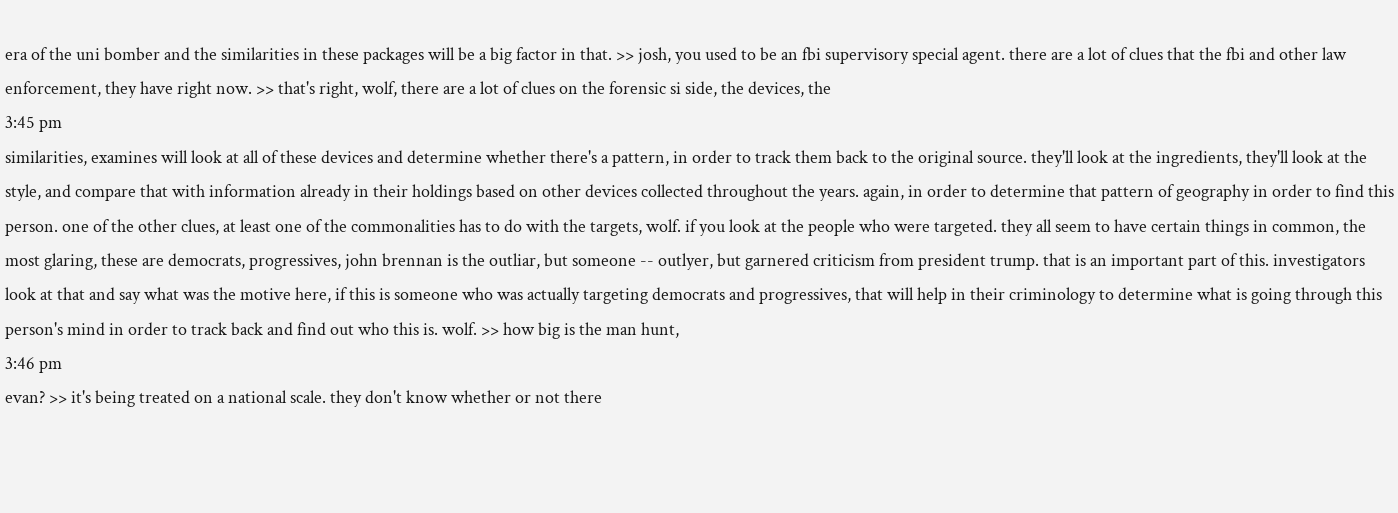era of the uni bomber and the similarities in these packages will be a big factor in that. >> josh, you used to be an fbi supervisory special agent. there are a lot of clues that the fbi and other law enforcement, they have right now. >> that's right, wolf, there are a lot of clues on the forensic si side, the devices, the
3:45 pm
similarities, examines will look at all of these devices and determine whether there's a pattern, in order to track them back to the original source. they'll look at the ingredients, they'll look at the style, and compare that with information already in their holdings based on other devices collected throughout the years. again, in order to determine that pattern of geography in order to find this person. one of the other clues, at least one of the commonalities has to do with the targets, wolf. if you look at the people who were targeted. they all seem to have certain things in common, the most glaring, these are democrats, progressives, john brennan is the outliar, but someone -- outlyer, but garnered criticism from president trump. that is an important part of this. investigators look at that and say what was the motive here, if this is someone who was actually targeting democrats and progressives, that will help in their criminology to determine what is going through this person's mind in order to track back and find out who this is. wolf. >> how big is the man hunt,
3:46 pm
evan? >> it's being treated on a national scale. they don't know whether or not there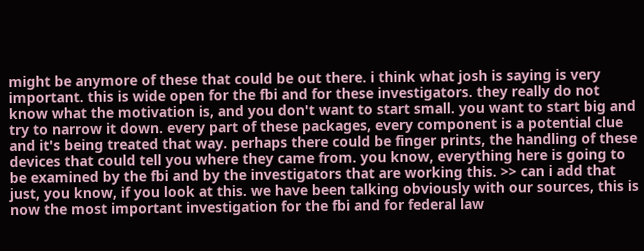might be anymore of these that could be out there. i think what josh is saying is very important. this is wide open for the fbi and for these investigators. they really do not know what the motivation is, and you don't want to start small. you want to start big and try to narrow it down. every part of these packages, every component is a potential clue and it's being treated that way. perhaps there could be finger prints, the handling of these devices that could tell you where they came from. you know, everything here is going to be examined by the fbi and by the investigators that are working this. >> can i add that just, you know, if you look at this. we have been talking obviously with our sources, this is now the most important investigation for the fbi and for federal law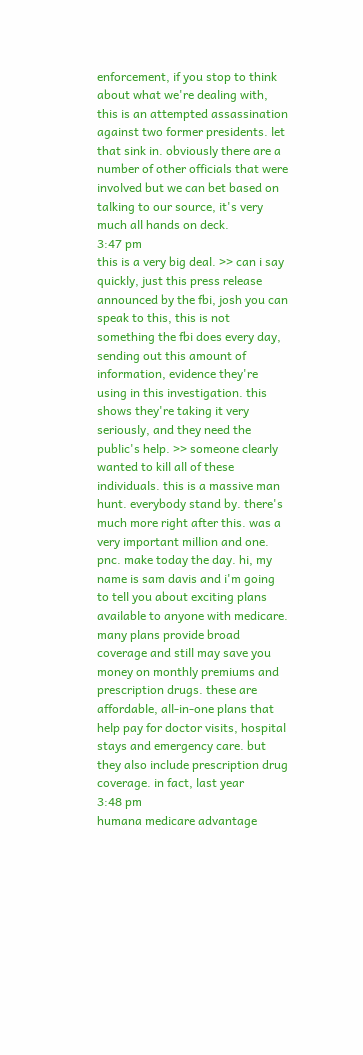enforcement, if you stop to think about what we're dealing with, this is an attempted assassination against two former presidents. let that sink in. obviously there are a number of other officials that were involved but we can bet based on talking to our source, it's very much all hands on deck.
3:47 pm
this is a very big deal. >> can i say quickly, just this press release announced by the fbi, josh you can speak to this, this is not something the fbi does every day, sending out this amount of information, evidence they're using in this investigation. this shows they're taking it very seriously, and they need the public's help. >> someone clearly wanted to kill all of these individuals. this is a massive man hunt. everybody stand by. there's much more right after this. was a very important million and one. pnc. make today the day. hi, my name is sam davis and i'm going to tell you about exciting plans available to anyone with medicare. many plans provide broad coverage and still may save you money on monthly premiums and prescription drugs. these are affordable, all-in-one plans that help pay for doctor visits, hospital stays and emergency care. but they also include prescription drug coverage. in fact, last year
3:48 pm
humana medicare advantage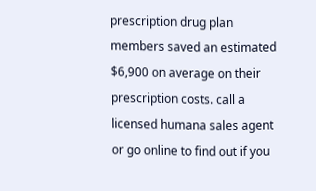prescription drug plan members saved an estimated $6,900 on average on their prescription costs. call a licensed humana sales agent or go online to find out if you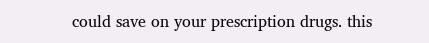could save on your prescription drugs. this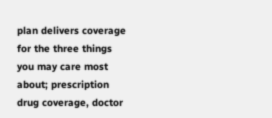plan delivers coverage for the three things you may care most about; prescription drug coverage, doctor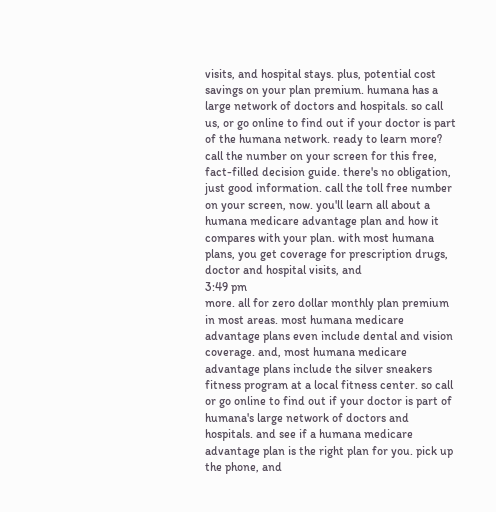visits, and hospital stays. plus, potential cost savings on your plan premium. humana has a large network of doctors and hospitals. so call us, or go online to find out if your doctor is part of the humana network. ready to learn more? call the number on your screen for this free, fact-filled decision guide. there's no obligation, just good information. call the toll free number on your screen, now. you'll learn all about a humana medicare advantage plan and how it compares with your plan. with most humana plans, you get coverage for prescription drugs, doctor and hospital visits, and
3:49 pm
more. all for zero dollar monthly plan premium in most areas. most humana medicare advantage plans even include dental and vision coverage. and, most humana medicare advantage plans include the silver sneakers fitness program at a local fitness center. so call or go online to find out if your doctor is part of humana's large network of doctors and hospitals. and see if a humana medicare advantage plan is the right plan for you. pick up the phone, and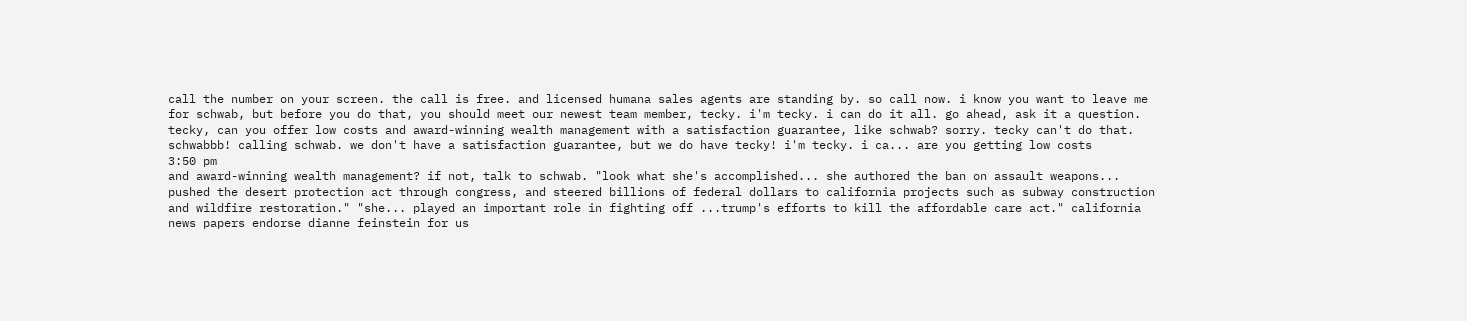call the number on your screen. the call is free. and licensed humana sales agents are standing by. so call now. i know you want to leave me for schwab, but before you do that, you should meet our newest team member, tecky. i'm tecky. i can do it all. go ahead, ask it a question. tecky, can you offer low costs and award-winning wealth management with a satisfaction guarantee, like schwab? sorry. tecky can't do that. schwabbb! calling schwab. we don't have a satisfaction guarantee, but we do have tecky! i'm tecky. i ca... are you getting low costs
3:50 pm
and award-winning wealth management? if not, talk to schwab. "look what she's accomplished... she authored the ban on assault weapons... pushed the desert protection act through congress, and steered billions of federal dollars to california projects such as subway construction and wildfire restoration." "she... played an important role in fighting off ...trump's efforts to kill the affordable care act." california news papers endorse dianne feinstein for us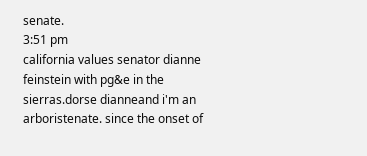senate.
3:51 pm
california values senator dianne feinstein with pg&e in the sierras.dorse dianneand i'm an arboristenate. since the onset of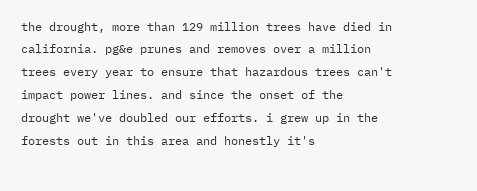the drought, more than 129 million trees have died in california. pg&e prunes and removes over a million trees every year to ensure that hazardous trees can't impact power lines. and since the onset of the drought we've doubled our efforts. i grew up in the forests out in this area and honestly it's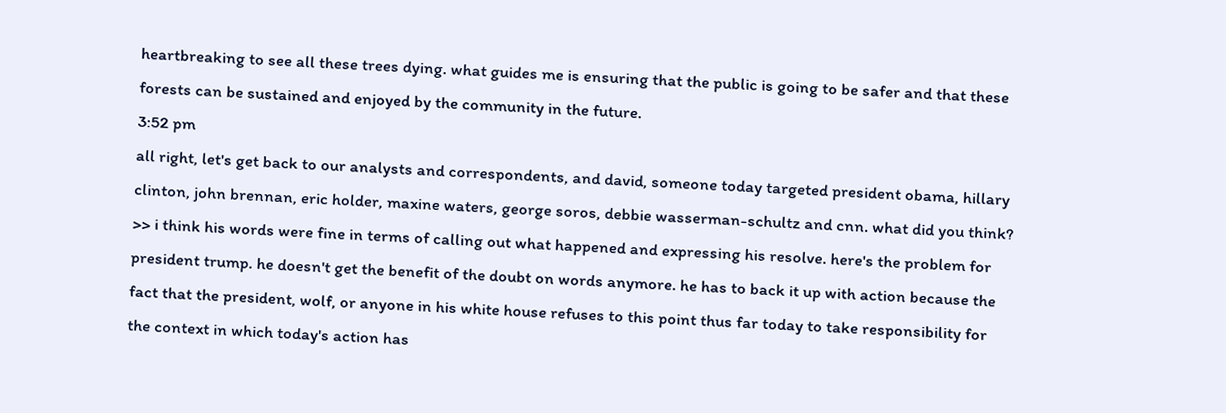heartbreaking to see all these trees dying. what guides me is ensuring that the public is going to be safer and that these forests can be sustained and enjoyed by the community in the future.
3:52 pm
all right, let's get back to our analysts and correspondents, and david, someone today targeted president obama, hillary clinton, john brennan, eric holder, maxine waters, george soros, debbie wasserman-schultz and cnn. what did you think? >> i think his words were fine in terms of calling out what happened and expressing his resolve. here's the problem for president trump. he doesn't get the benefit of the doubt on words anymore. he has to back it up with action because the fact that the president, wolf, or anyone in his white house refuses to this point thus far today to take responsibility for the context in which today's action has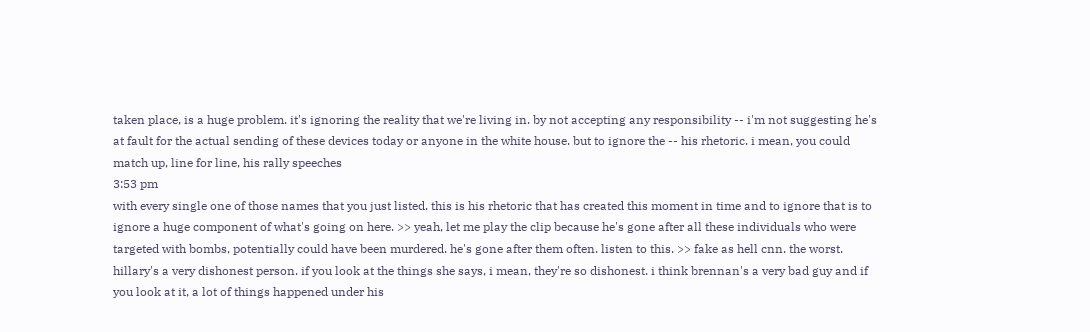taken place, is a huge problem. it's ignoring the reality that we're living in. by not accepting any responsibility -- i'm not suggesting he's at fault for the actual sending of these devices today or anyone in the white house. but to ignore the -- his rhetoric. i mean, you could match up, line for line, his rally speeches
3:53 pm
with every single one of those names that you just listed. this is his rhetoric that has created this moment in time and to ignore that is to ignore a huge component of what's going on here. >> yeah, let me play the clip because he's gone after all these individuals who were targeted with bombs, potentially could have been murdered. he's gone after them often. listen to this. >> fake as hell cnn. the worst. hillary's a very dishonest person. if you look at the things she says, i mean, they're so dishonest. i think brennan's a very bad guy and if you look at it, a lot of things happened under his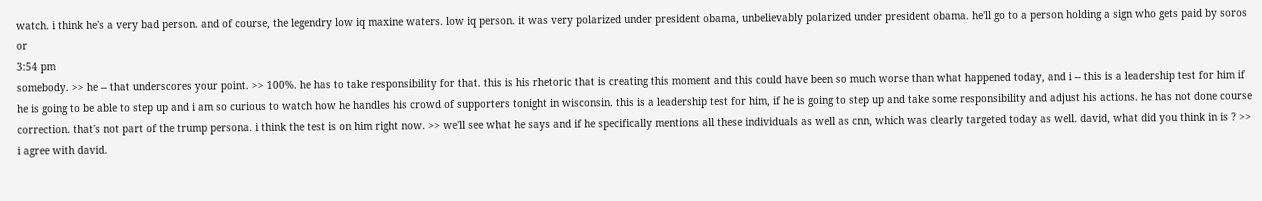watch. i think he's a very bad person. and of course, the legendry low iq maxine waters. low iq person. it was very polarized under president obama, unbelievably polarized under president obama. he'll go to a person holding a sign who gets paid by soros or
3:54 pm
somebody. >> he -- that underscores your point. >> 100%. he has to take responsibility for that. this is his rhetoric that is creating this moment and this could have been so much worse than what happened today, and i -- this is a leadership test for him if he is going to be able to step up and i am so curious to watch how he handles his crowd of supporters tonight in wisconsin. this is a leadership test for him, if he is going to step up and take some responsibility and adjust his actions. he has not done course correction. that's not part of the trump persona. i think the test is on him right now. >> we'll see what he says and if he specifically mentions all these individuals as well as cnn, which was clearly targeted today as well. david, what did you think in is ? >> i agree with david.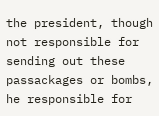the president, though not responsible for sending out these passackages or bombs, he responsible for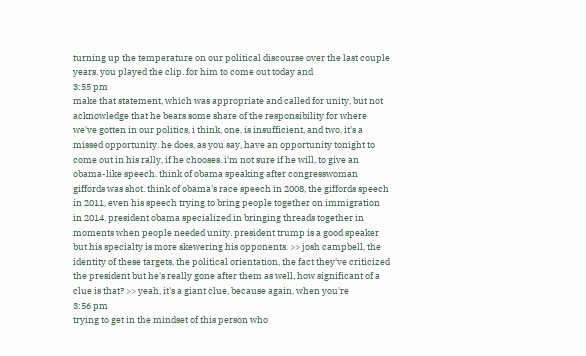turning up the temperature on our political discourse over the last couple years. you played the clip. for him to come out today and
3:55 pm
make that statement, which was appropriate and called for unity, but not acknowledge that he bears some share of the responsibility for where we've gotten in our politics, i think, one, is insufficient, and two, it's a missed opportunity. he does, as you say, have an opportunity tonight to come out in his rally, if he chooses. i'm not sure if he will, to give an obama-like speech. think of obama speaking after congresswoman giffords was shot. think of obama's race speech in 2008, the giffords speech in 2011, even his speech trying to bring people together on immigration in 2014. president obama specialized in bringing threads together in moments when people needed unity. president trump is a good speaker but his specialty is more skewering his opponents. >> josh campbell, the identity of these targets, the political orientation, the fact they've criticized the president but he's really gone after them as well, how significant of a clue is that? >> yeah, it's a giant clue, because again, when you're
3:56 pm
trying to get in the mindset of this person who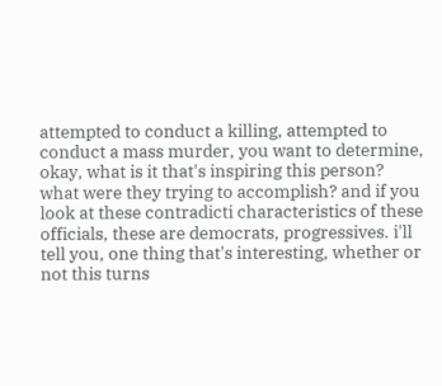attempted to conduct a killing, attempted to conduct a mass murder, you want to determine, okay, what is it that's inspiring this person? what were they trying to accomplish? and if you look at these contradicti characteristics of these officials, these are democrats, progressives. i'll tell you, one thing that's interesting, whether or not this turns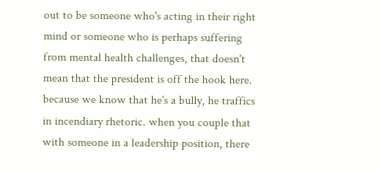out to be someone who's acting in their right mind or someone who is perhaps suffering from mental health challenges, that doesn't mean that the president is off the hook here. because we know that he's a bully, he traffics in incendiary rhetoric. when you couple that with someone in a leadership position, there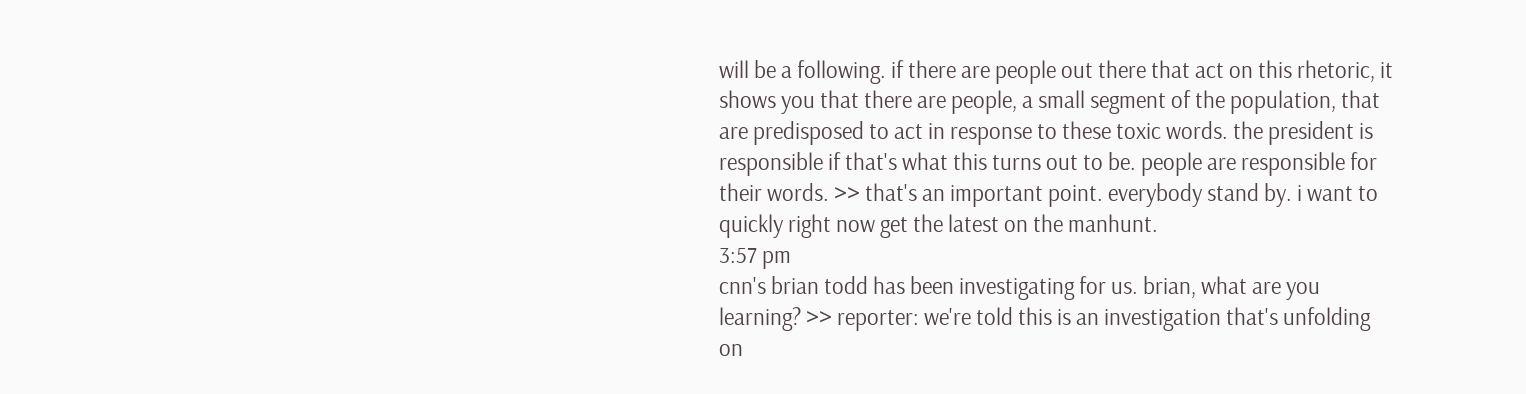will be a following. if there are people out there that act on this rhetoric, it shows you that there are people, a small segment of the population, that are predisposed to act in response to these toxic words. the president is responsible if that's what this turns out to be. people are responsible for their words. >> that's an important point. everybody stand by. i want to quickly right now get the latest on the manhunt.
3:57 pm
cnn's brian todd has been investigating for us. brian, what are you learning? >> reporter: we're told this is an investigation that's unfolding on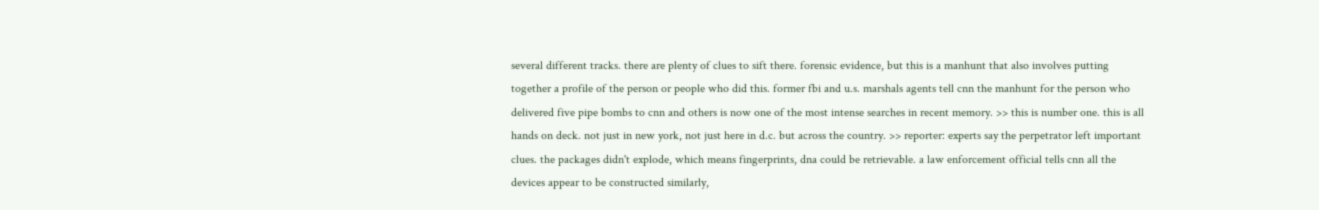several different tracks. there are plenty of clues to sift there. forensic evidence, but this is a manhunt that also involves putting together a profile of the person or people who did this. former fbi and u.s. marshals agents tell cnn the manhunt for the person who delivered five pipe bombs to cnn and others is now one of the most intense searches in recent memory. >> this is number one. this is all hands on deck. not just in new york, not just here in d.c. but across the country. >> reporter: experts say the perpetrator left important clues. the packages didn't explode, which means fingerprints, dna could be retrievable. a law enforcement official tells cnn all the devices appear to be constructed similarly,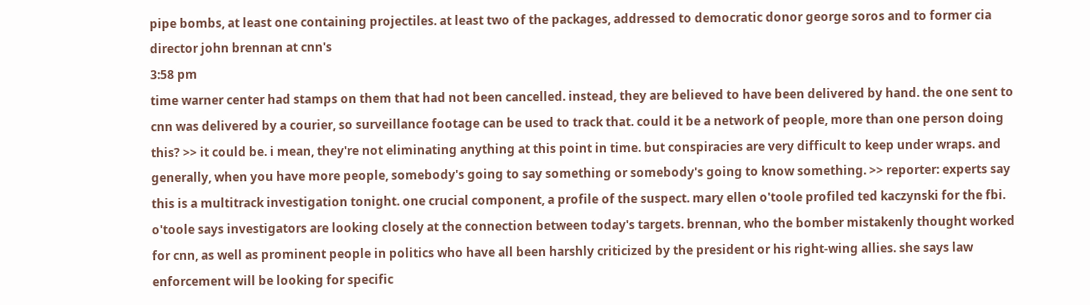pipe bombs, at least one containing projectiles. at least two of the packages, addressed to democratic donor george soros and to former cia director john brennan at cnn's
3:58 pm
time warner center had stamps on them that had not been cancelled. instead, they are believed to have been delivered by hand. the one sent to cnn was delivered by a courier, so surveillance footage can be used to track that. could it be a network of people, more than one person doing this? >> it could be. i mean, they're not eliminating anything at this point in time. but conspiracies are very difficult to keep under wraps. and generally, when you have more people, somebody's going to say something or somebody's going to know something. >> reporter: experts say this is a multitrack investigation tonight. one crucial component, a profile of the suspect. mary ellen o'toole profiled ted kaczynski for the fbi. o'toole says investigators are looking closely at the connection between today's targets. brennan, who the bomber mistakenly thought worked for cnn, as well as prominent people in politics who have all been harshly criticized by the president or his right-wing allies. she says law enforcement will be looking for specific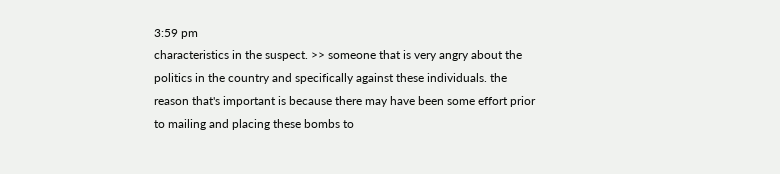3:59 pm
characteristics in the suspect. >> someone that is very angry about the politics in the country and specifically against these individuals. the reason that's important is because there may have been some effort prior to mailing and placing these bombs to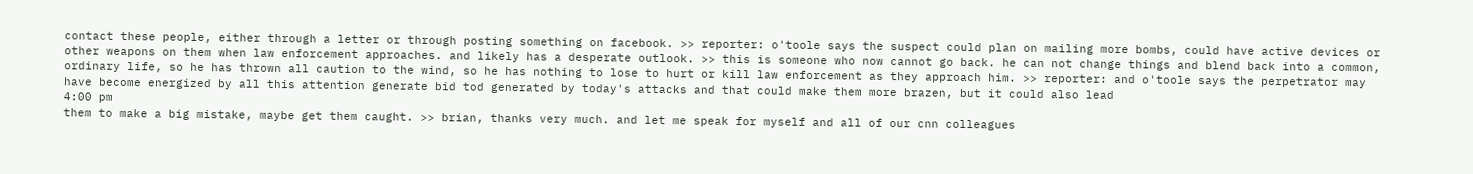contact these people, either through a letter or through posting something on facebook. >> reporter: o'toole says the suspect could plan on mailing more bombs, could have active devices or other weapons on them when law enforcement approaches. and likely has a desperate outlook. >> this is someone who now cannot go back. he can not change things and blend back into a common, ordinary life, so he has thrown all caution to the wind, so he has nothing to lose to hurt or kill law enforcement as they approach him. >> reporter: and o'toole says the perpetrator may have become energized by all this attention generate bid tod generated by today's attacks and that could make them more brazen, but it could also lead
4:00 pm
them to make a big mistake, maybe get them caught. >> brian, thanks very much. and let me speak for myself and all of our cnn colleagues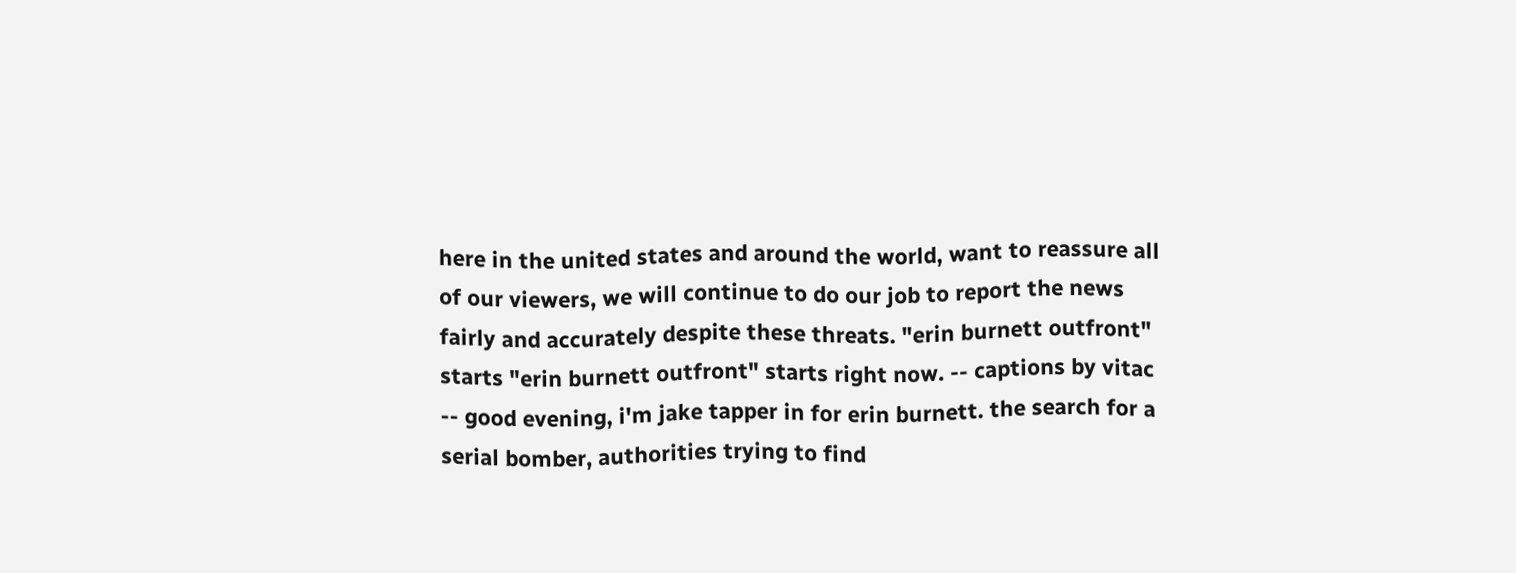here in the united states and around the world, want to reassure all of our viewers, we will continue to do our job to report the news fairly and accurately despite these threats. "erin burnett outfront" starts "erin burnett outfront" starts right now. -- captions by vitac -- good evening, i'm jake tapper in for erin burnett. the search for a serial bomber, authorities trying to find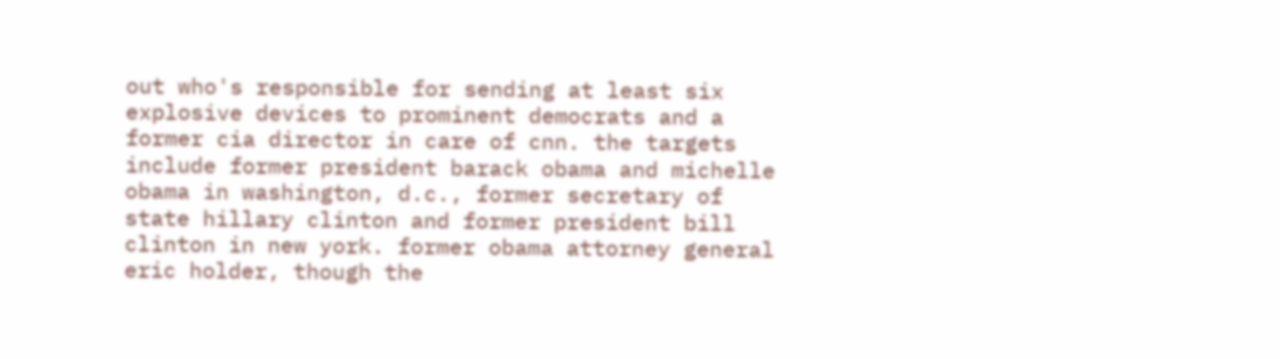out who's responsible for sending at least six explosive devices to prominent democrats and a former cia director in care of cnn. the targets include former president barack obama and michelle obama in washington, d.c., former secretary of state hillary clinton and former president bill clinton in new york. former obama attorney general eric holder, though the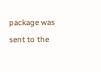package was sent to the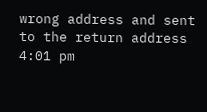wrong address and sent to the return address
4:01 pm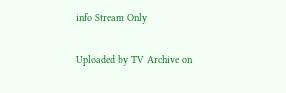info Stream Only

Uploaded by TV Archive on